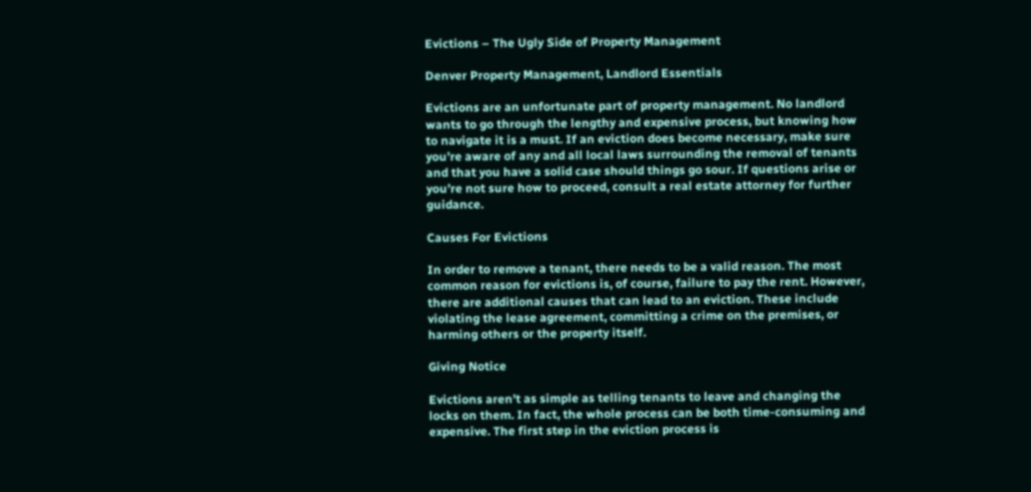Evictions – The Ugly Side of Property Management

Denver Property Management, Landlord Essentials

Evictions are an unfortunate part of property management. No landlord wants to go through the lengthy and expensive process, but knowing how to navigate it is a must. If an eviction does become necessary, make sure you’re aware of any and all local laws surrounding the removal of tenants and that you have a solid case should things go sour. If questions arise or you’re not sure how to proceed, consult a real estate attorney for further guidance.

Causes For Evictions

In order to remove a tenant, there needs to be a valid reason. The most common reason for evictions is, of course, failure to pay the rent. However, there are additional causes that can lead to an eviction. These include violating the lease agreement, committing a crime on the premises, or harming others or the property itself.

Giving Notice

Evictions aren’t as simple as telling tenants to leave and changing the locks on them. In fact, the whole process can be both time-consuming and expensive. The first step in the eviction process is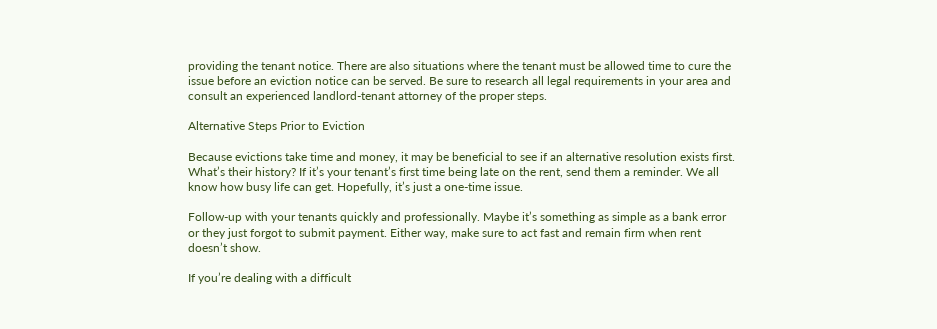providing the tenant notice. There are also situations where the tenant must be allowed time to cure the issue before an eviction notice can be served. Be sure to research all legal requirements in your area and consult an experienced landlord-tenant attorney of the proper steps.

Alternative Steps Prior to Eviction

Because evictions take time and money, it may be beneficial to see if an alternative resolution exists first. What’s their history? If it’s your tenant’s first time being late on the rent, send them a reminder. We all know how busy life can get. Hopefully, it’s just a one-time issue.

Follow-up with your tenants quickly and professionally. Maybe it’s something as simple as a bank error or they just forgot to submit payment. Either way, make sure to act fast and remain firm when rent doesn’t show.

If you’re dealing with a difficult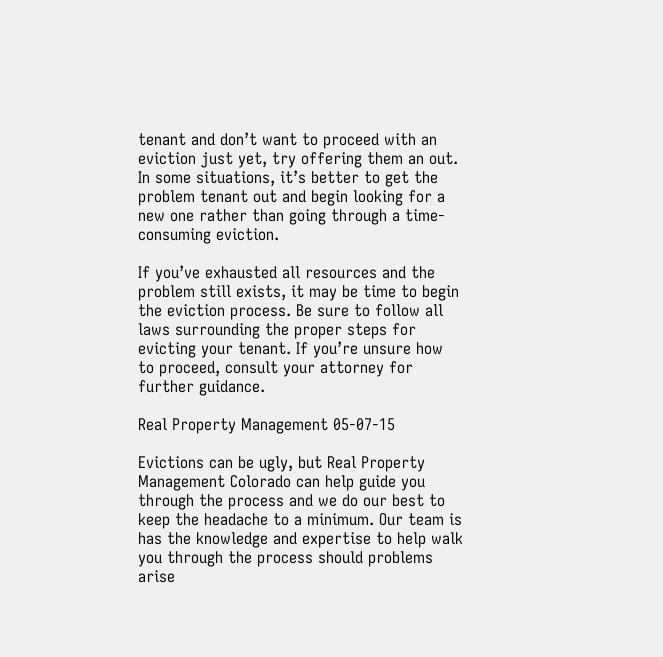tenant and don’t want to proceed with an eviction just yet, try offering them an out. In some situations, it’s better to get the problem tenant out and begin looking for a new one rather than going through a time-consuming eviction.

If you’ve exhausted all resources and the problem still exists, it may be time to begin the eviction process. Be sure to follow all laws surrounding the proper steps for evicting your tenant. If you’re unsure how to proceed, consult your attorney for further guidance.

Real Property Management 05-07-15

Evictions can be ugly, but Real Property Management Colorado can help guide you through the process and we do our best to keep the headache to a minimum. Our team is has the knowledge and expertise to help walk you through the process should problems arise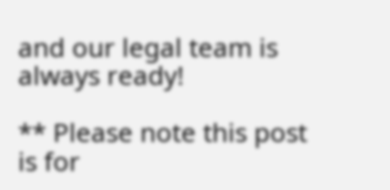and our legal team is always ready!

** Please note this post is for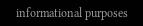informational purposes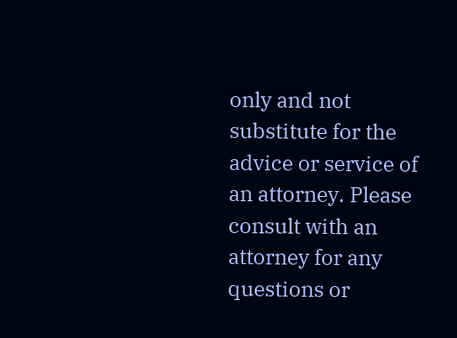only and not substitute for the advice or service of an attorney. Please consult with an attorney for any questions or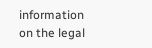information on the legal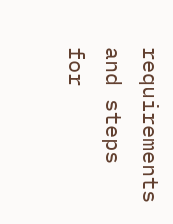requirements and steps for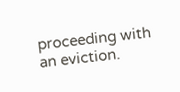proceeding with an eviction.